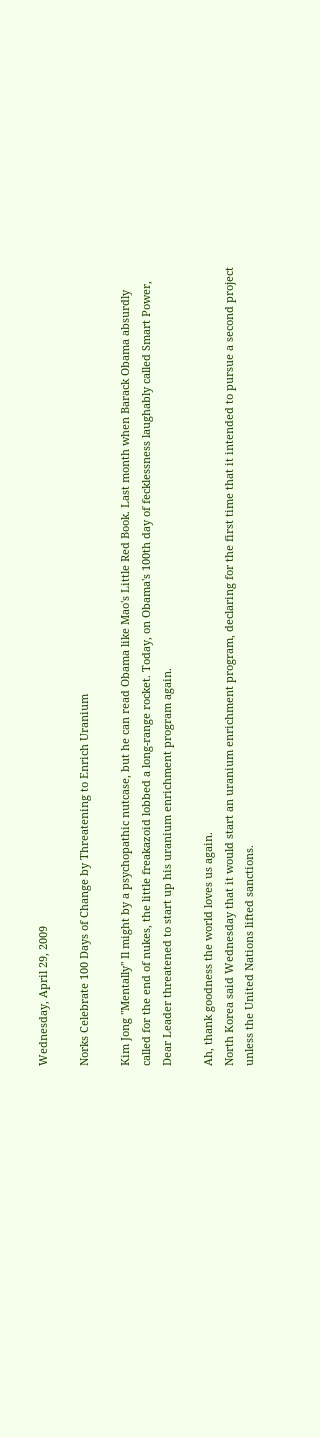Wednesday, April 29, 2009

Norks Celebrate 100 Days of Change by Threatening to Enrich Uranium

Kim Jong "Mentally" Il might by a psychopathic nutcase, but he can read Obama like Mao's Little Red Book. Last month when Barack Obama absurdly called for the end of nukes, the little freakazoid lobbed a long-range rocket. Today, on Obama's 100th day of fecklessness laughably called Smart Power, Dear Leader threatened to start up his uranium enrichment program again.

Ah, thank goodness the world loves us again.
North Korea said Wednesday that it would start an uranium enrichment program, declaring for the first time that it intended to pursue a second project unless the United Nations lifted sanctions.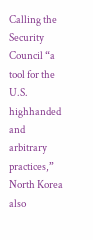Calling the Security Council “a tool for the U.S. highhanded and arbitrary practices,” North Korea also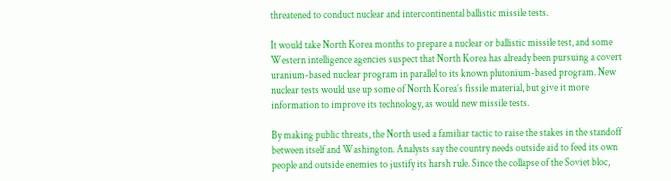threatened to conduct nuclear and intercontinental ballistic missile tests.

It would take North Korea months to prepare a nuclear or ballistic missile test, and some Western intelligence agencies suspect that North Korea has already been pursuing a covert uranium-based nuclear program in parallel to its known plutonium-based program. New nuclear tests would use up some of North Korea’s fissile material, but give it more information to improve its technology, as would new missile tests.

By making public threats, the North used a familiar tactic to raise the stakes in the standoff between itself and Washington. Analysts say the country needs outside aid to feed its own people and outside enemies to justify its harsh rule. Since the collapse of the Soviet bloc,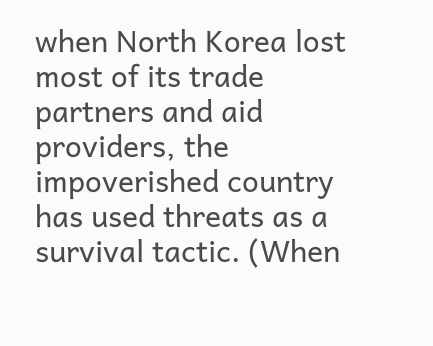when North Korea lost most of its trade partners and aid providers, the impoverished country has used threats as a survival tactic. (When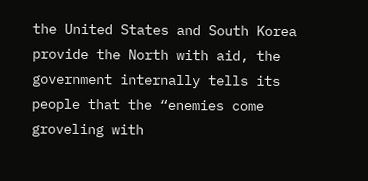the United States and South Korea provide the North with aid, the government internally tells its people that the “enemies come groveling with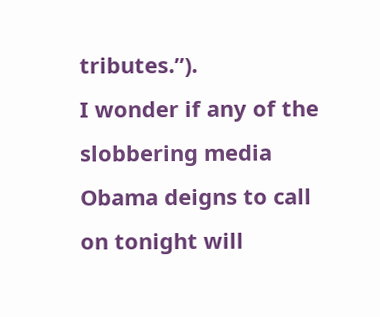tributes.”).
I wonder if any of the slobbering media Obama deigns to call on tonight will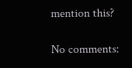mention this?

No comments: